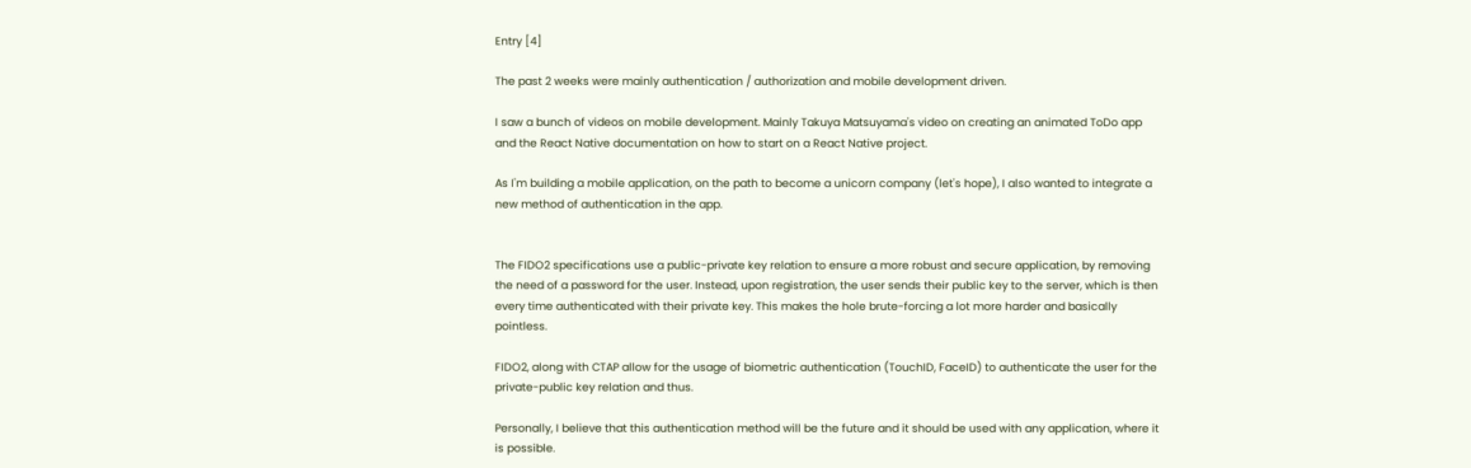Entry [4]

The past 2 weeks were mainly authentication / authorization and mobile development driven.

I saw a bunch of videos on mobile development. Mainly Takuya Matsuyama's video on creating an animated ToDo app and the React Native documentation on how to start on a React Native project.

As I'm building a mobile application, on the path to become a unicorn company (let's hope), I also wanted to integrate a new method of authentication in the app.


The FIDO2 specifications use a public-private key relation to ensure a more robust and secure application, by removing the need of a password for the user. Instead, upon registration, the user sends their public key to the server, which is then every time authenticated with their private key. This makes the hole brute-forcing a lot more harder and basically pointless.

FIDO2, along with CTAP allow for the usage of biometric authentication (TouchID, FaceID) to authenticate the user for the private-public key relation and thus.

Personally, I believe that this authentication method will be the future and it should be used with any application, where it is possible.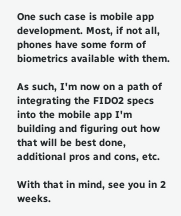One such case is mobile app development. Most, if not all, phones have some form of biometrics available with them.

As such, I'm now on a path of integrating the FIDO2 specs into the mobile app I'm building and figuring out how that will be best done, additional pros and cons, etc.

With that in mind, see you in 2 weeks.